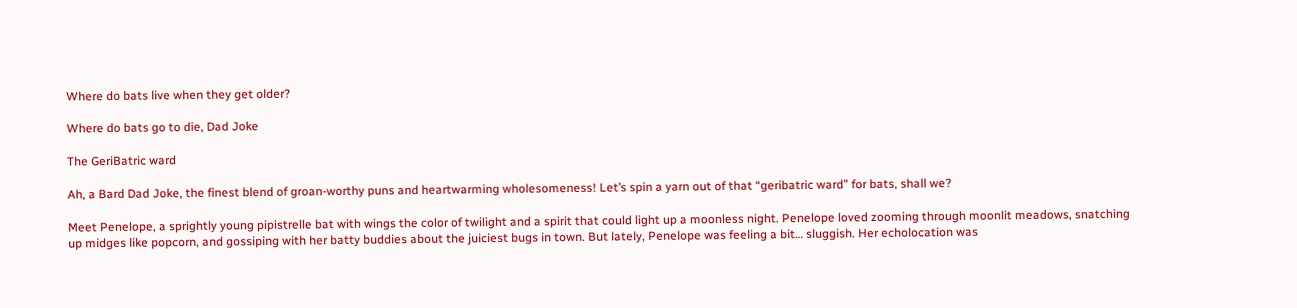Where do bats live when they get older?

Where do bats go to die, Dad Joke

The GeriBatric ward

Ah, a Bard Dad Joke, the finest blend of groan-worthy puns and heartwarming wholesomeness! Let’s spin a yarn out of that “geribatric ward” for bats, shall we?

Meet Penelope, a sprightly young pipistrelle bat with wings the color of twilight and a spirit that could light up a moonless night. Penelope loved zooming through moonlit meadows, snatching up midges like popcorn, and gossiping with her batty buddies about the juiciest bugs in town. But lately, Penelope was feeling a bit… sluggish. Her echolocation was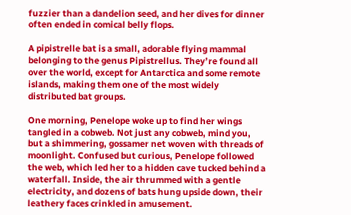fuzzier than a dandelion seed, and her dives for dinner often ended in comical belly flops.

A pipistrelle bat is a small, adorable flying mammal belonging to the genus Pipistrellus. They’re found all over the world, except for Antarctica and some remote islands, making them one of the most widely distributed bat groups.

One morning, Penelope woke up to find her wings tangled in a cobweb. Not just any cobweb, mind you, but a shimmering, gossamer net woven with threads of moonlight. Confused but curious, Penelope followed the web, which led her to a hidden cave tucked behind a waterfall. Inside, the air thrummed with a gentle electricity, and dozens of bats hung upside down, their leathery faces crinkled in amusement.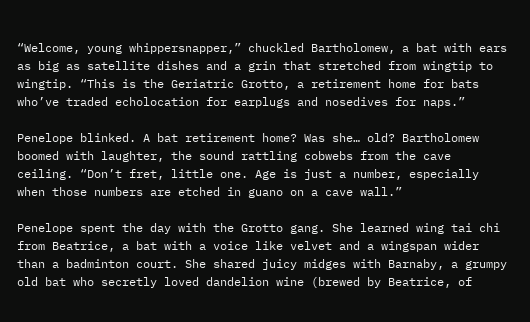“Welcome, young whippersnapper,” chuckled Bartholomew, a bat with ears as big as satellite dishes and a grin that stretched from wingtip to wingtip. “This is the Geriatric Grotto, a retirement home for bats who’ve traded echolocation for earplugs and nosedives for naps.”

Penelope blinked. A bat retirement home? Was she… old? Bartholomew boomed with laughter, the sound rattling cobwebs from the cave ceiling. “Don’t fret, little one. Age is just a number, especially when those numbers are etched in guano on a cave wall.”

Penelope spent the day with the Grotto gang. She learned wing tai chi from Beatrice, a bat with a voice like velvet and a wingspan wider than a badminton court. She shared juicy midges with Barnaby, a grumpy old bat who secretly loved dandelion wine (brewed by Beatrice, of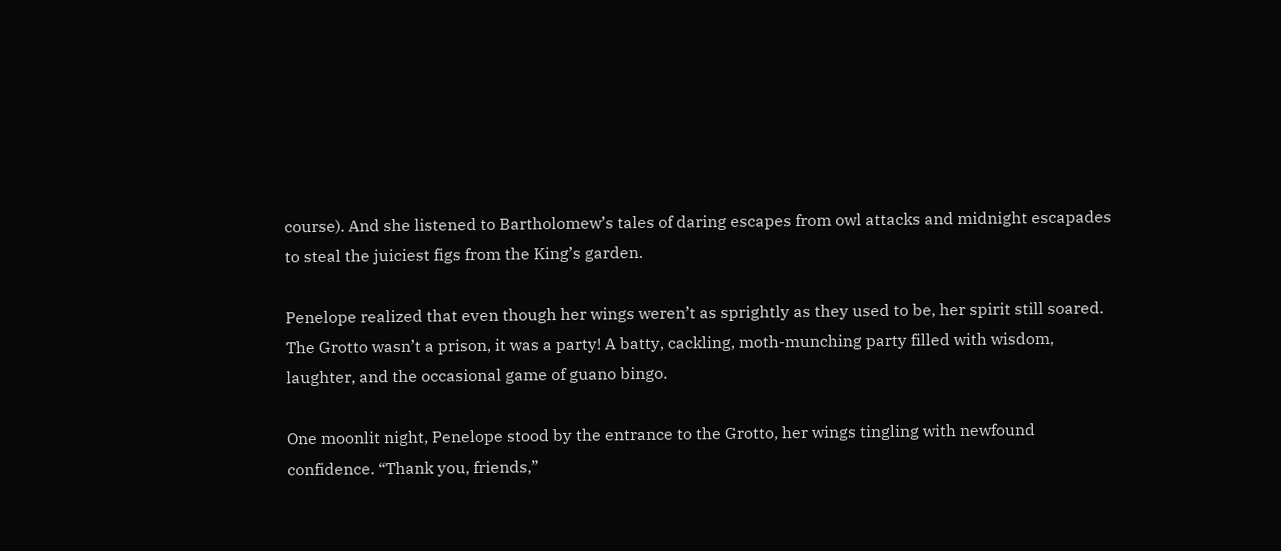course). And she listened to Bartholomew’s tales of daring escapes from owl attacks and midnight escapades to steal the juiciest figs from the King’s garden.

Penelope realized that even though her wings weren’t as sprightly as they used to be, her spirit still soared. The Grotto wasn’t a prison, it was a party! A batty, cackling, moth-munching party filled with wisdom, laughter, and the occasional game of guano bingo.

One moonlit night, Penelope stood by the entrance to the Grotto, her wings tingling with newfound confidence. “Thank you, friends,”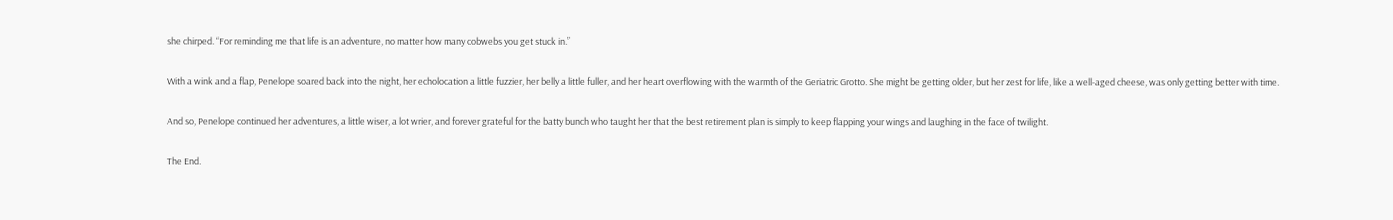she chirped. “For reminding me that life is an adventure, no matter how many cobwebs you get stuck in.”

With a wink and a flap, Penelope soared back into the night, her echolocation a little fuzzier, her belly a little fuller, and her heart overflowing with the warmth of the Geriatric Grotto. She might be getting older, but her zest for life, like a well-aged cheese, was only getting better with time.

And so, Penelope continued her adventures, a little wiser, a lot wrier, and forever grateful for the batty bunch who taught her that the best retirement plan is simply to keep flapping your wings and laughing in the face of twilight.

The End.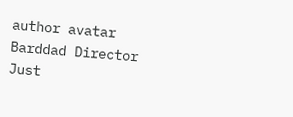author avatar
Barddad Director
Just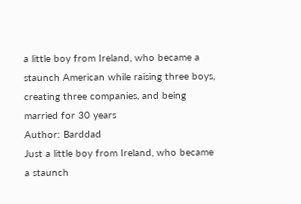a little boy from Ireland, who became a staunch American while raising three boys, creating three companies, and being married for 30 years
Author: Barddad
Just a little boy from Ireland, who became a staunch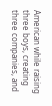American while raising three boys, creating three companies, and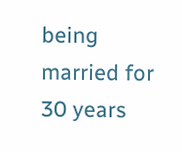being married for 30 years